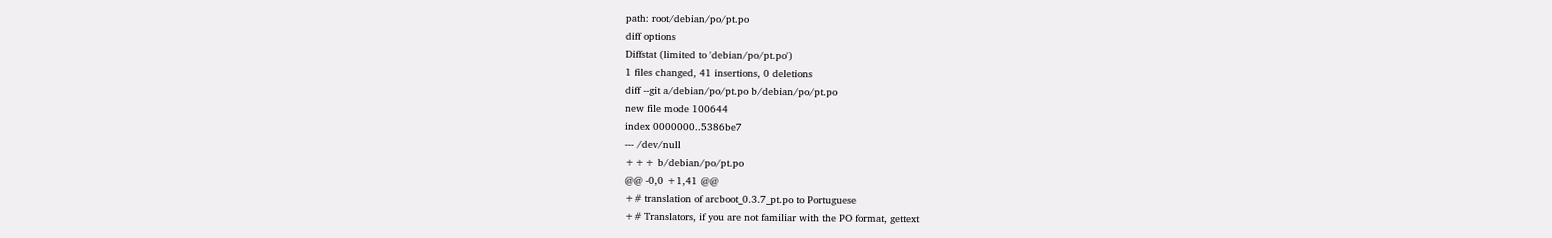path: root/debian/po/pt.po
diff options
Diffstat (limited to 'debian/po/pt.po')
1 files changed, 41 insertions, 0 deletions
diff --git a/debian/po/pt.po b/debian/po/pt.po
new file mode 100644
index 0000000..5386be7
--- /dev/null
+++ b/debian/po/pt.po
@@ -0,0 +1,41 @@
+# translation of arcboot_0.3.7_pt.po to Portuguese
+# Translators, if you are not familiar with the PO format, gettext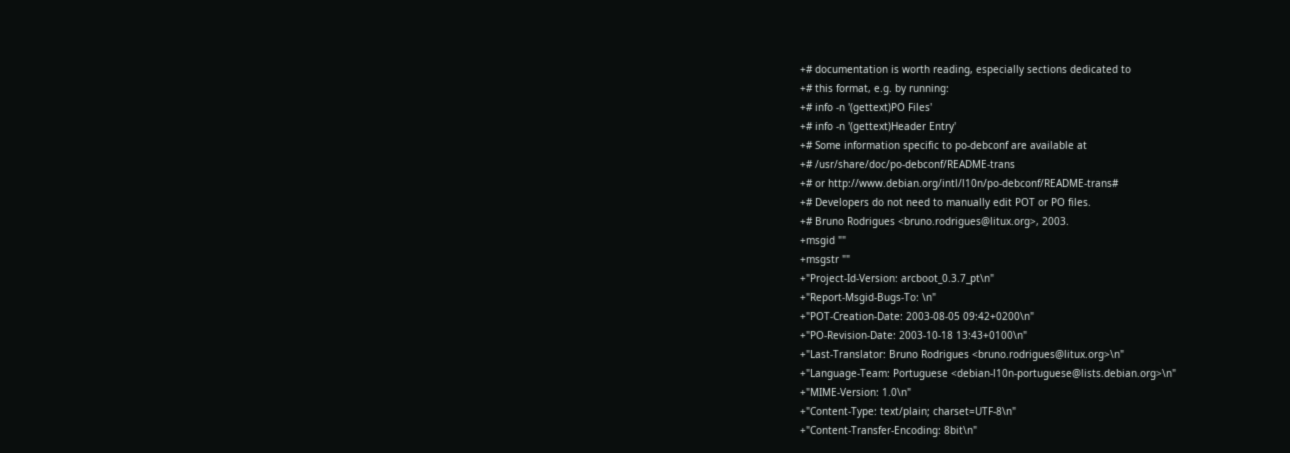+# documentation is worth reading, especially sections dedicated to
+# this format, e.g. by running:
+# info -n '(gettext)PO Files'
+# info -n '(gettext)Header Entry'
+# Some information specific to po-debconf are available at
+# /usr/share/doc/po-debconf/README-trans
+# or http://www.debian.org/intl/l10n/po-debconf/README-trans#
+# Developers do not need to manually edit POT or PO files.
+# Bruno Rodrigues <bruno.rodrigues@litux.org>, 2003.
+msgid ""
+msgstr ""
+"Project-Id-Version: arcboot_0.3.7_pt\n"
+"Report-Msgid-Bugs-To: \n"
+"POT-Creation-Date: 2003-08-05 09:42+0200\n"
+"PO-Revision-Date: 2003-10-18 13:43+0100\n"
+"Last-Translator: Bruno Rodrigues <bruno.rodrigues@litux.org>\n"
+"Language-Team: Portuguese <debian-l10n-portuguese@lists.debian.org>\n"
+"MIME-Version: 1.0\n"
+"Content-Type: text/plain; charset=UTF-8\n"
+"Content-Transfer-Encoding: 8bit\n"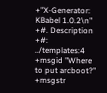+"X-Generator: KBabel 1.0.2\n"
+#. Description
+#: ../templates:4
+msgid "Where to put arcboot?"
+msgstr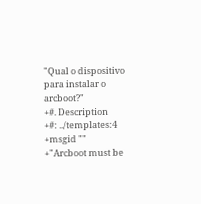"Qual o dispositivo para instalar o arcboot?"
+#. Description
+#: ../templates:4
+msgid ""
+"Arcboot must be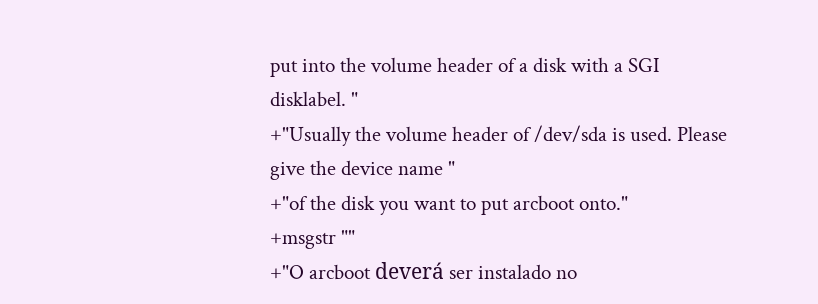put into the volume header of a disk with a SGI disklabel. "
+"Usually the volume header of /dev/sda is used. Please give the device name "
+"of the disk you want to put arcboot onto."
+msgstr ""
+"O arcboot deverá ser instalado no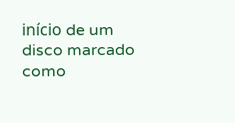início de um disco marcado como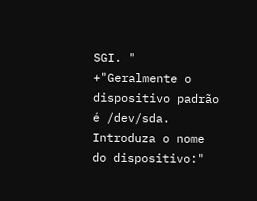SGI. "
+"Geralmente o dispositivo padrão é /dev/sda. Introduza o nome do dispositivo:"